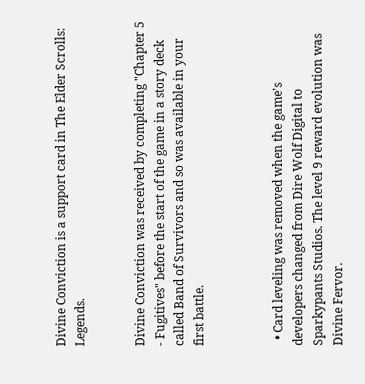Divine Conviction is a support card in The Elder Scrolls: Legends.


Divine Conviction was received by completing "Chapter 5 - Fugitives" before the start of the game in a story deck called Band of Survivors and so was available in your first battle.



  • Card leveling was removed when the game's developers changed from Dire Wolf Digital to Sparkypants Studios. The level 9 reward evolution was Divine Fervor.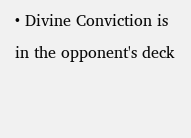• Divine Conviction is in the opponent's deck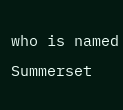who is named Summerset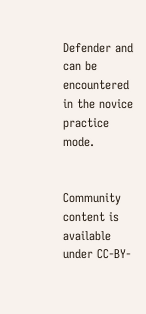Defender and can be encountered in the novice practice mode.


Community content is available under CC-BY-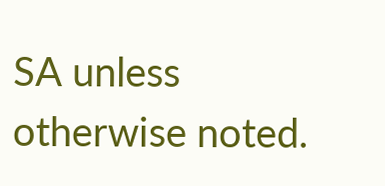SA unless otherwise noted.